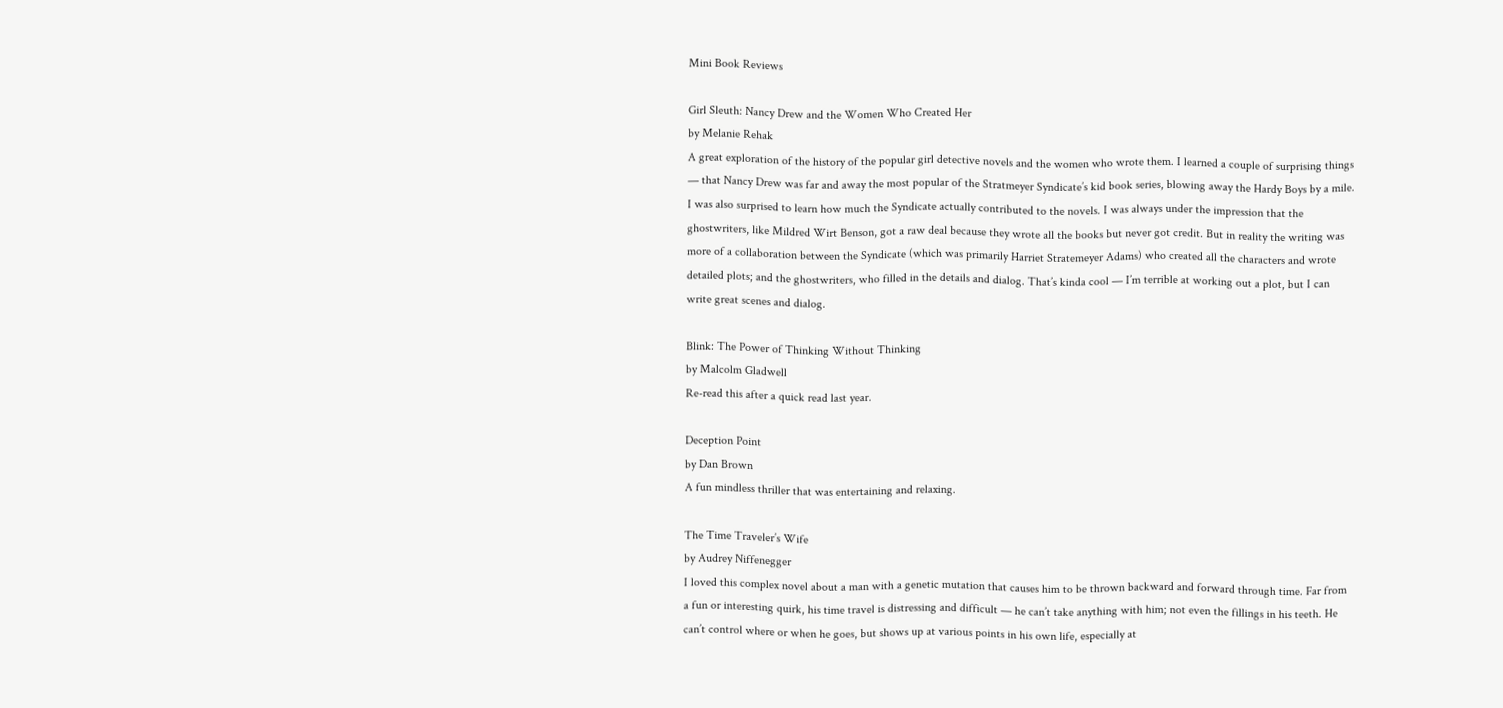Mini Book Reviews

Girl Sleuth: Nancy Drew and the Women Who Created Her
by Melanie Rehak
A great exploration of the history of the popular girl detective novels and the women who wrote them. I learned a couple of surprising things — that Nancy Drew was far and away the most popular of the Stratmeyer Syndicate’s kid book series, blowing away the Hardy Boys by a mile. I was also surprised to learn how much the Syndicate actually contributed to the novels. I was always under the impression that the ghostwriters, like Mildred Wirt Benson, got a raw deal because they wrote all the books but never got credit. But in reality the writing was more of a collaboration between the Syndicate (which was primarily Harriet Stratemeyer Adams) who created all the characters and wrote detailed plots; and the ghostwriters, who filled in the details and dialog. That’s kinda cool — I’m terrible at working out a plot, but I can write great scenes and dialog.

Blink: The Power of Thinking Without Thinking
by Malcolm Gladwell
Re-read this after a quick read last year.

Deception Point
by Dan Brown
A fun mindless thriller that was entertaining and relaxing.

The Time Traveler’s Wife
by Audrey Niffenegger
I loved this complex novel about a man with a genetic mutation that causes him to be thrown backward and forward through time. Far from a fun or interesting quirk, his time travel is distressing and difficult — he can’t take anything with him; not even the fillings in his teeth. He can’t control where or when he goes, but shows up at various points in his own life, especially at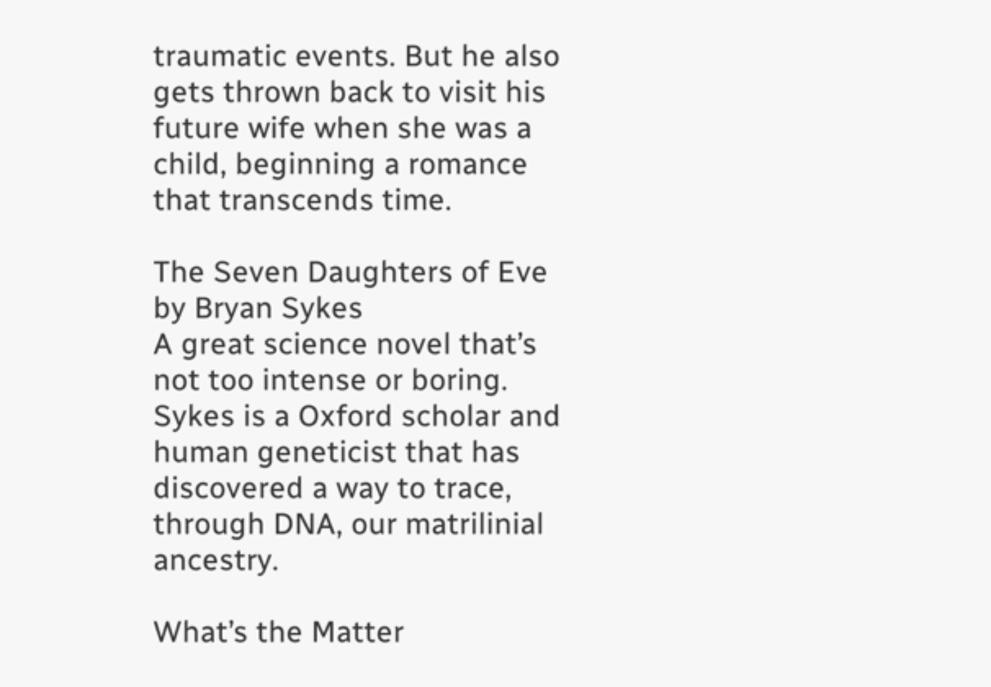traumatic events. But he also gets thrown back to visit his future wife when she was a child, beginning a romance that transcends time.

The Seven Daughters of Eve
by Bryan Sykes
A great science novel that’s not too intense or boring. Sykes is a Oxford scholar and human geneticist that has discovered a way to trace, through DNA, our matrilinial ancestry.

What’s the Matter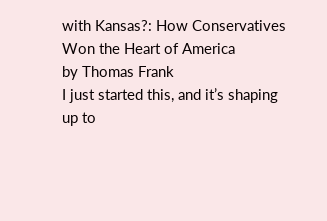with Kansas?: How Conservatives Won the Heart of America
by Thomas Frank
I just started this, and it’s shaping up to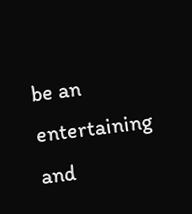be an entertaining and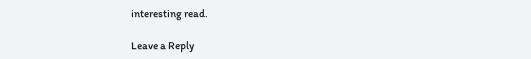interesting read.

Leave a Reply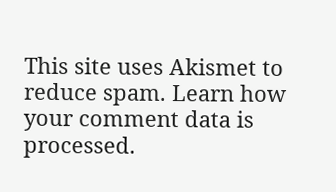This site uses Akismet to reduce spam. Learn how your comment data is processed.